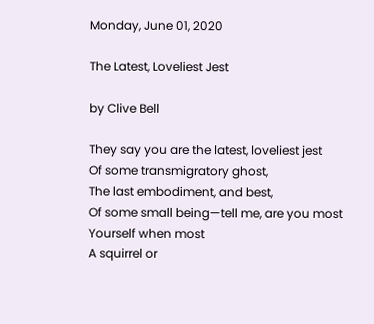Monday, June 01, 2020

The Latest, Loveliest Jest

by Clive Bell

They say you are the latest, loveliest jest
Of some transmigratory ghost,
The last embodiment, and best,
Of some small being—tell me, are you most
Yourself when most
A squirrel or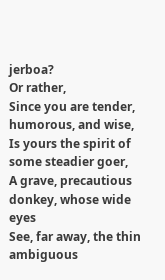jerboa?
Or rather,
Since you are tender, humorous, and wise,
Is yours the spirit of some steadier goer,
A grave, precautious donkey, whose wide eyes
See, far away, the thin ambiguous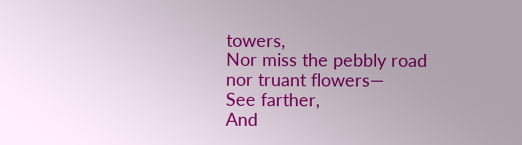towers,
Nor miss the pebbly road nor truant flowers—
See farther,
And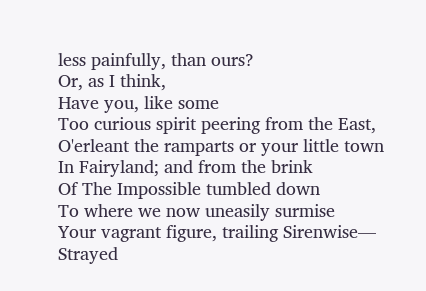less painfully, than ours?
Or, as I think,
Have you, like some
Too curious spirit peering from the East,
O'erleant the ramparts or your little town
In Fairyland; and from the brink
Of The Impossible tumbled down
To where we now uneasily surmise
Your vagrant figure, trailing Sirenwise—
Strayed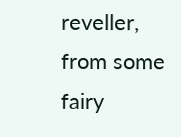reveller, from some fairy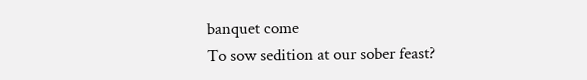banquet come
To sow sedition at our sober feast?